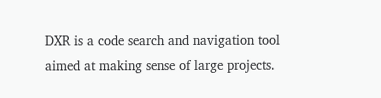DXR is a code search and navigation tool aimed at making sense of large projects.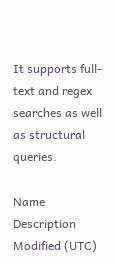It supports full-text and regex searches as well as structural queries.

Name Description Modified (UTC)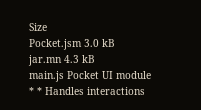Size
Pocket.jsm 3.0 kB
jar.mn 4.3 kB
main.js Pocket UI module * * Handles interactions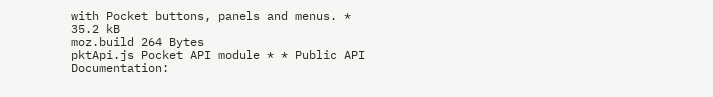with Pocket buttons, panels and menus. * 35.2 kB
moz.build 264 Bytes
pktApi.js Pocket API module * * Public API Documentation: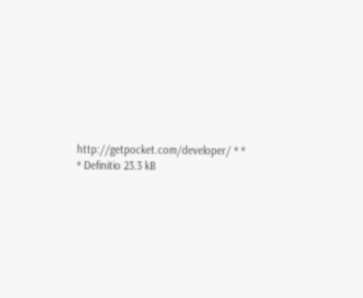http://getpocket.com/developer/ * * * Definitio 23.3 kB